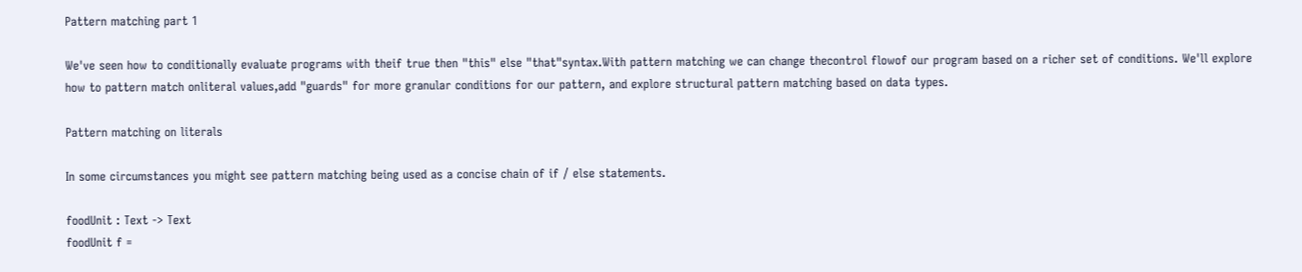Pattern matching part 1

We've seen how to conditionally evaluate programs with theif true then "this" else "that"syntax.With pattern matching we can change thecontrol flowof our program based on a richer set of conditions. We'll explore how to pattern match onliteral values,add "guards" for more granular conditions for our pattern, and explore structural pattern matching based on data types.

Pattern matching on literals

In some circumstances you might see pattern matching being used as a concise chain of if / else statements.

foodUnit : Text -> Text
foodUnit f =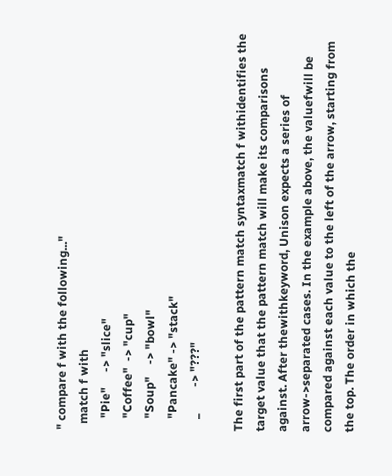" compare f with the following..."
  match f with
    "Pie"     -> "slice"
    "Coffee"  -> "cup"
    "Soup"    -> "bowl"
    "Pancake" -> "stack"
    _         -> "???"

The first part of the pattern match syntaxmatch f withidentifies the target value that the pattern match will make its comparisons against. After thewithkeyword, Unison expects a series of arrow->separated cases. In the example above, the valuefwill be compared against each value to the left of the arrow, starting from the top. The order in which the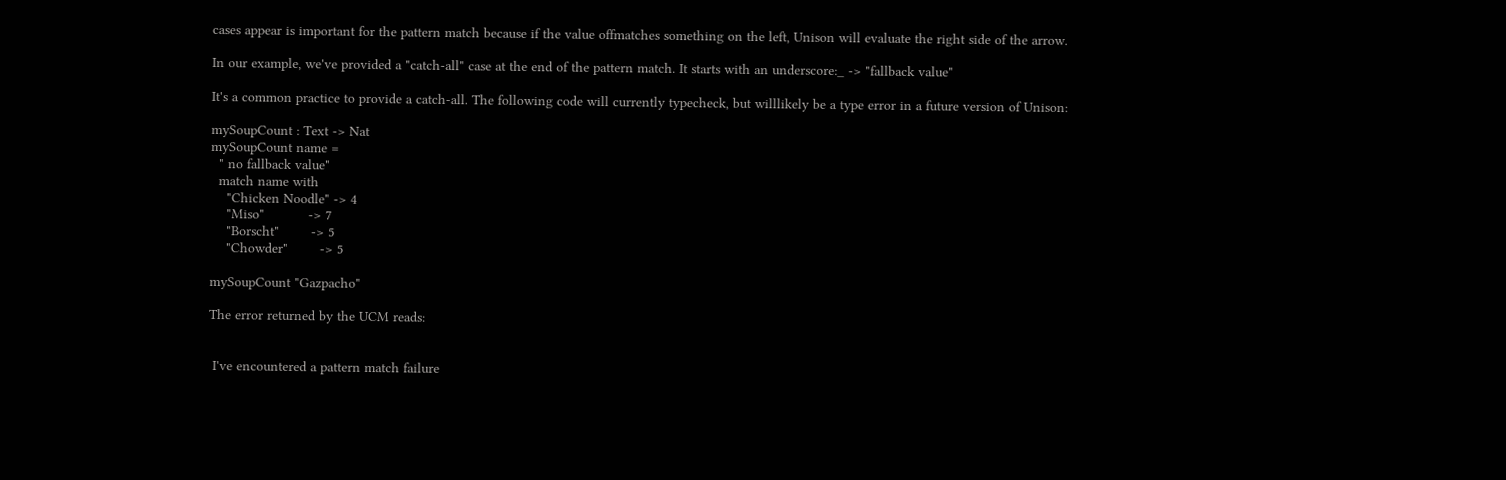cases appear is important for the pattern match because if the value offmatches something on the left, Unison will evaluate the right side of the arrow.

In our example, we've provided a "catch-all" case at the end of the pattern match. It starts with an underscore:_ -> "fallback value"

It's a common practice to provide a catch-all. The following code will currently typecheck, but willlikely be a type error in a future version of Unison:

mySoupCount : Text -> Nat
mySoupCount name =
  " no fallback value"
  match name with
    "Chicken Noodle" -> 4
    "Miso"           -> 7
    "Borscht"        -> 5
    "Chowder"        -> 5

mySoupCount "Gazpacho"

The error returned by the UCM reads:


 I've encountered a pattern match failure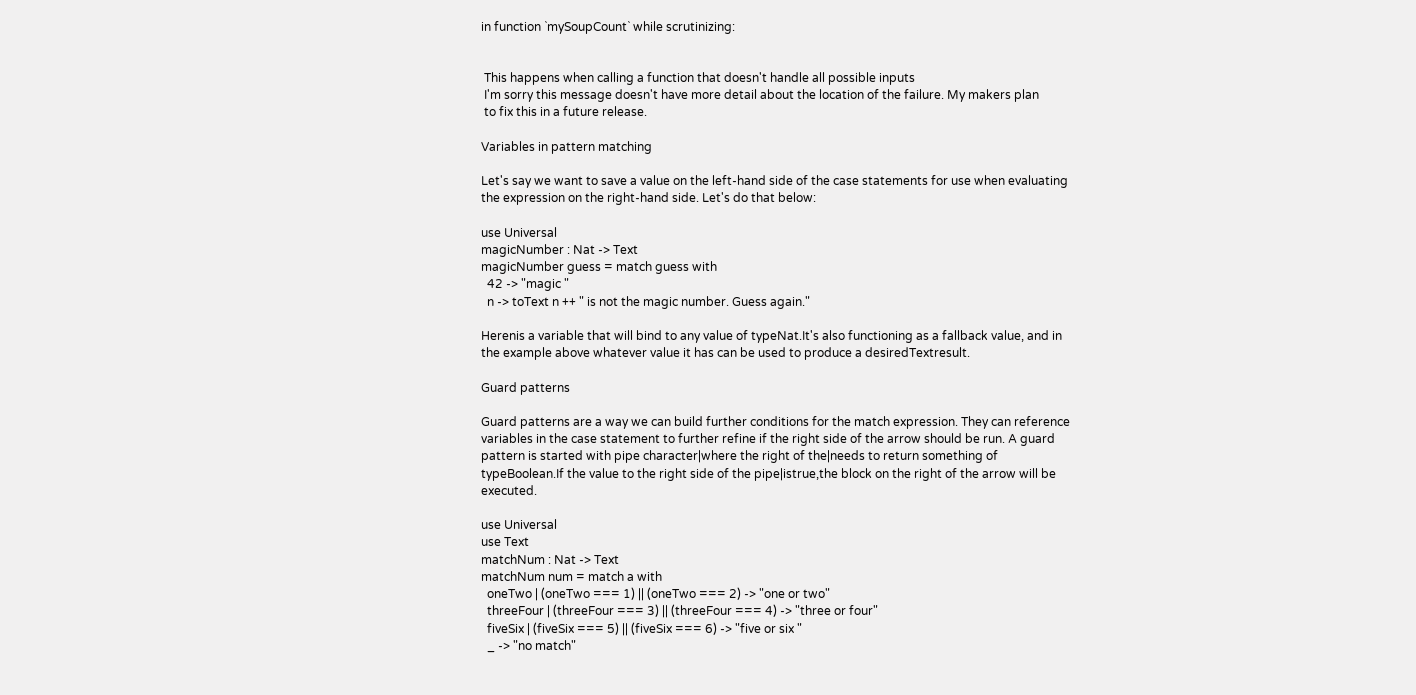in function `mySoupCount` while scrutinizing:


 This happens when calling a function that doesn't handle all possible inputs
 I'm sorry this message doesn't have more detail about the location of the failure. My makers plan
 to fix this in a future release.

Variables in pattern matching

Let's say we want to save a value on the left-hand side of the case statements for use when evaluating the expression on the right-hand side. Let's do that below:

use Universal
magicNumber : Nat -> Text
magicNumber guess = match guess with
  42 -> "magic "
  n -> toText n ++ " is not the magic number. Guess again."

Herenis a variable that will bind to any value of typeNat.It's also functioning as a fallback value, and in the example above whatever value it has can be used to produce a desiredTextresult.

Guard patterns

Guard patterns are a way we can build further conditions for the match expression. They can reference variables in the case statement to further refine if the right side of the arrow should be run. A guard pattern is started with pipe character|where the right of the|needs to return something of typeBoolean.If the value to the right side of the pipe|istrue,the block on the right of the arrow will be executed.

use Universal
use Text
matchNum : Nat -> Text
matchNum num = match a with
  oneTwo | (oneTwo === 1) || (oneTwo === 2) -> "one or two"
  threeFour | (threeFour === 3) || (threeFour === 4) -> "three or four"
  fiveSix | (fiveSix === 5) || (fiveSix === 6) -> "five or six "
  _ -> "no match"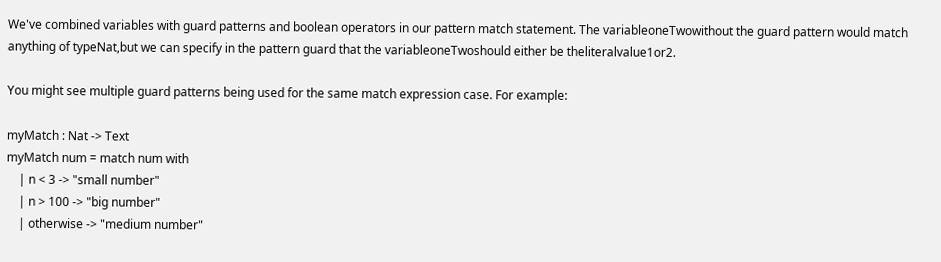We've combined variables with guard patterns and boolean operators in our pattern match statement. The variableoneTwowithout the guard pattern would match anything of typeNat,but we can specify in the pattern guard that the variableoneTwoshould either be theliteralvalue1or2.

You might see multiple guard patterns being used for the same match expression case. For example:

myMatch : Nat -> Text
myMatch num = match num with
    | n < 3 -> "small number"
    | n > 100 -> "big number"
    | otherwise -> "medium number"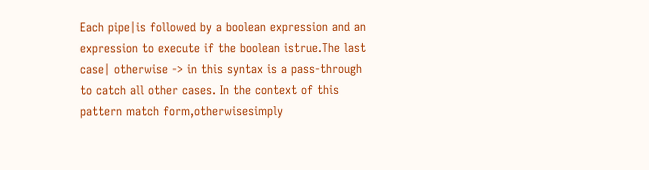Each pipe|is followed by a boolean expression and an expression to execute if the boolean istrue.The last case| otherwise -> in this syntax is a pass-through to catch all other cases. In the context of this pattern match form,otherwisesimply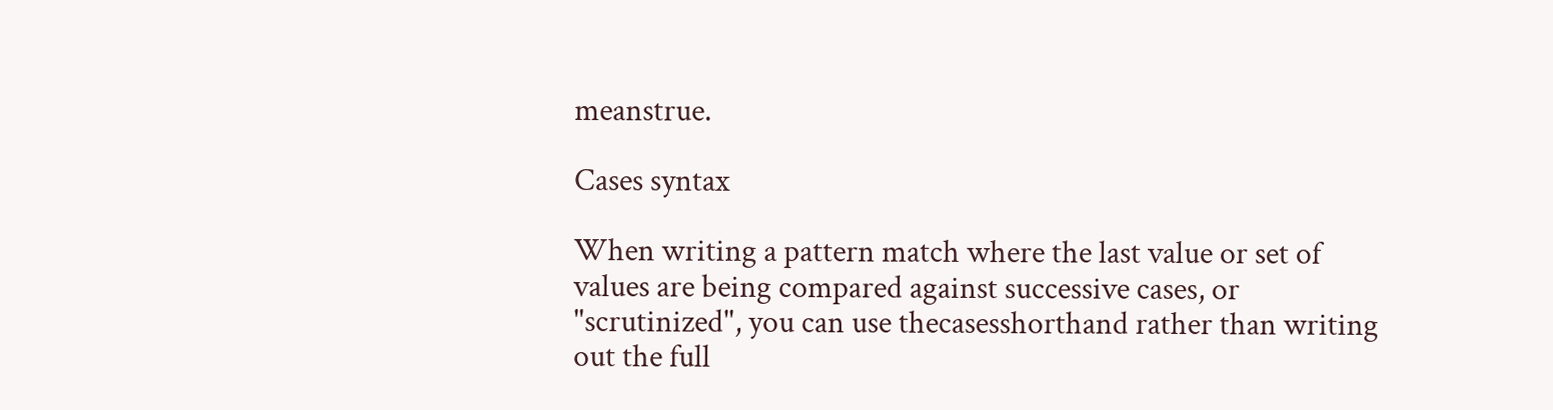meanstrue.

Cases syntax

When writing a pattern match where the last value or set of values are being compared against successive cases, or "scrutinized", you can use thecasesshorthand rather than writing out the full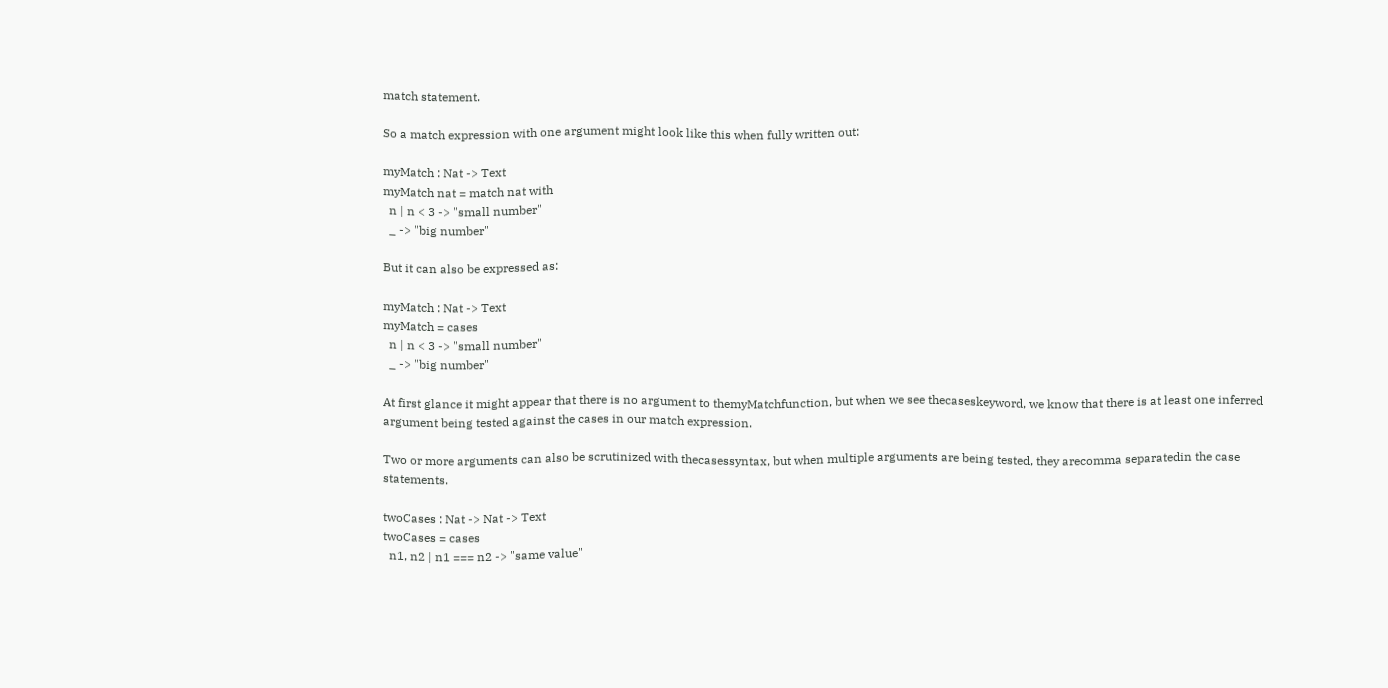match statement.

So a match expression with one argument might look like this when fully written out:

myMatch : Nat -> Text
myMatch nat = match nat with
  n | n < 3 -> "small number"
  _ -> "big number"

But it can also be expressed as:

myMatch : Nat -> Text
myMatch = cases
  n | n < 3 -> "small number"
  _ -> "big number"

At first glance it might appear that there is no argument to themyMatchfunction, but when we see thecaseskeyword, we know that there is at least one inferred argument being tested against the cases in our match expression.

Two or more arguments can also be scrutinized with thecasessyntax, but when multiple arguments are being tested, they arecomma separatedin the case statements.

twoCases : Nat -> Nat -> Text
twoCases = cases
  n1, n2 | n1 === n2 -> "same value"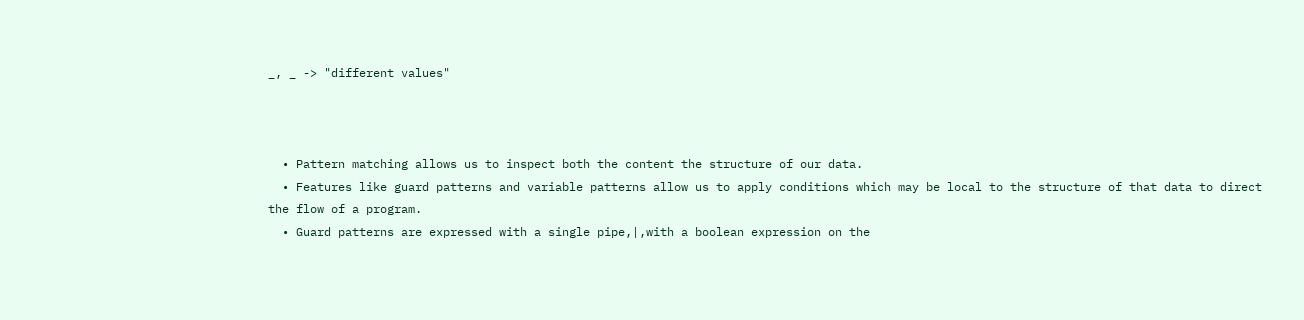_, _ -> "different values"



  • Pattern matching allows us to inspect both the content the structure of our data.
  • Features like guard patterns and variable patterns allow us to apply conditions which may be local to the structure of that data to direct the flow of a program.
  • Guard patterns are expressed with a single pipe,|,with a boolean expression on the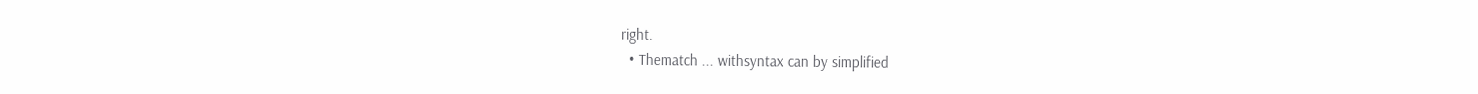right.
  • Thematch ... withsyntax can by simplified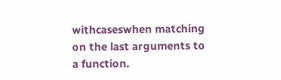withcaseswhen matching on the last arguments to a function.